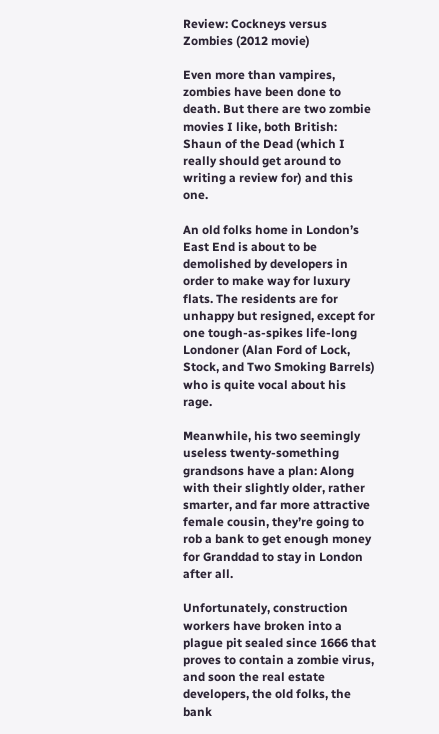Review: Cockneys versus Zombies (2012 movie)

Even more than vampires, zombies have been done to death. But there are two zombie movies I like, both British: Shaun of the Dead (which I really should get around to writing a review for) and this one.

An old folks home in London’s East End is about to be demolished by developers in order to make way for luxury flats. The residents are for unhappy but resigned, except for one tough-as-spikes life-long Londoner (Alan Ford of Lock, Stock, and Two Smoking Barrels) who is quite vocal about his rage.

Meanwhile, his two seemingly useless twenty-something grandsons have a plan: Along with their slightly older, rather smarter, and far more attractive female cousin, they’re going to rob a bank to get enough money for Granddad to stay in London after all.

Unfortunately, construction workers have broken into a plague pit sealed since 1666 that proves to contain a zombie virus, and soon the real estate developers, the old folks, the bank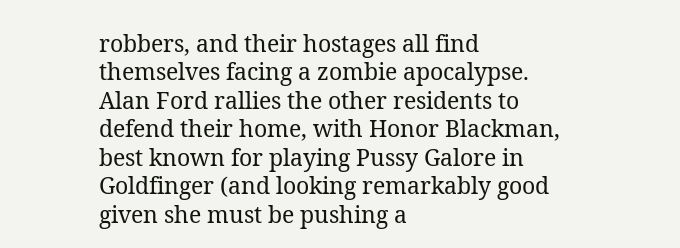robbers, and their hostages all find themselves facing a zombie apocalypse. Alan Ford rallies the other residents to defend their home, with Honor Blackman, best known for playing Pussy Galore in Goldfinger (and looking remarkably good given she must be pushing a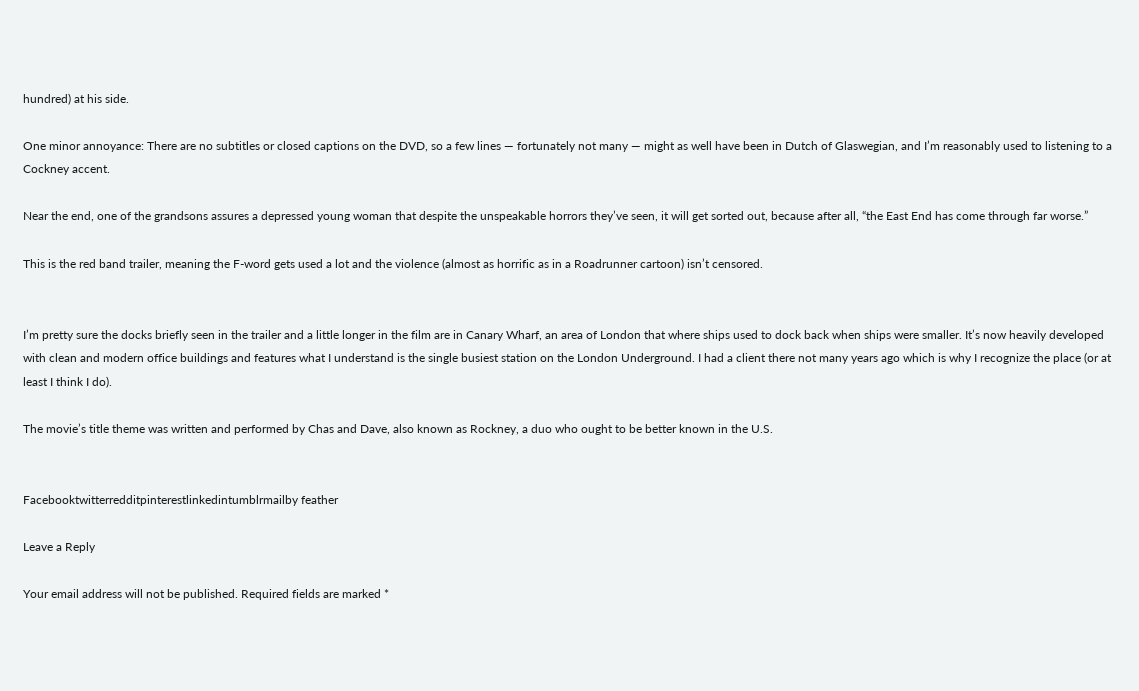hundred) at his side.

One minor annoyance: There are no subtitles or closed captions on the DVD, so a few lines — fortunately not many — might as well have been in Dutch of Glaswegian, and I’m reasonably used to listening to a Cockney accent.

Near the end, one of the grandsons assures a depressed young woman that despite the unspeakable horrors they’ve seen, it will get sorted out, because after all, “the East End has come through far worse.”

This is the red band trailer, meaning the F-word gets used a lot and the violence (almost as horrific as in a Roadrunner cartoon) isn’t censored.


I’m pretty sure the docks briefly seen in the trailer and a little longer in the film are in Canary Wharf, an area of London that where ships used to dock back when ships were smaller. It’s now heavily developed with clean and modern office buildings and features what I understand is the single busiest station on the London Underground. I had a client there not many years ago which is why I recognize the place (or at least I think I do).

The movie’s title theme was written and performed by Chas and Dave, also known as Rockney, a duo who ought to be better known in the U.S.


Facebooktwitterredditpinterestlinkedintumblrmailby feather

Leave a Reply

Your email address will not be published. Required fields are marked *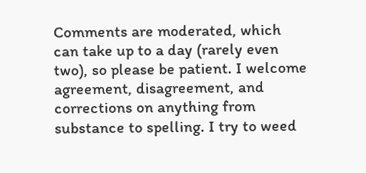Comments are moderated, which can take up to a day (rarely even two), so please be patient. I welcome agreement, disagreement, and corrections on anything from substance to spelling. I try to weed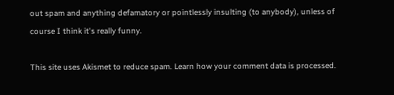out spam and anything defamatory or pointlessly insulting (to anybody), unless of course I think it's really funny.

This site uses Akismet to reduce spam. Learn how your comment data is processed.